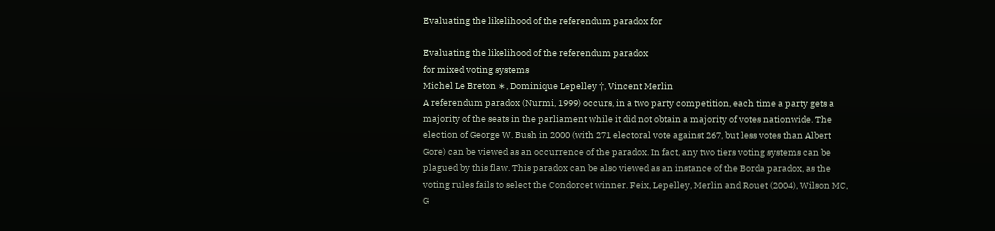Evaluating the likelihood of the referendum paradox for

Evaluating the likelihood of the referendum paradox
for mixed voting systems
Michel Le Breton ∗, Dominique Lepelley †, Vincent Merlin
A referendum paradox (Nurmi, 1999) occurs, in a two party competition, each time a party gets a
majority of the seats in the parliament while it did not obtain a majority of votes nationwide. The
election of George W. Bush in 2000 (with 271 electoral vote against 267, but less votes than Albert
Gore) can be viewed as an occurrence of the paradox. In fact, any two tiers voting systems can be
plagued by this flaw. This paradox can be also viewed as an instance of the Borda paradox, as the
voting rules fails to select the Condorcet winner. Feix, Lepelley, Merlin and Rouet (2004), Wilson MC,
G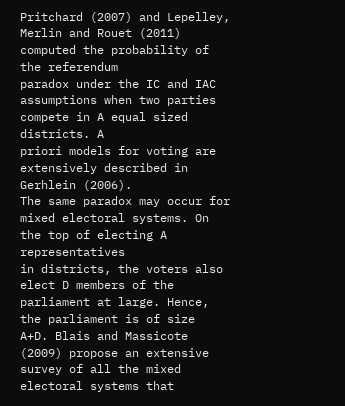Pritchard (2007) and Lepelley, Merlin and Rouet (2011) computed the probability of the referendum
paradox under the IC and IAC assumptions when two parties compete in A equal sized districts. A
priori models for voting are extensively described in Gerhlein (2006).
The same paradox may occur for mixed electoral systems. On the top of electing A representatives
in districts, the voters also elect D members of the parliament at large. Hence, the parliament is of size
A+D. Blais and Massicote (2009) propose an extensive survey of all the mixed electoral systems that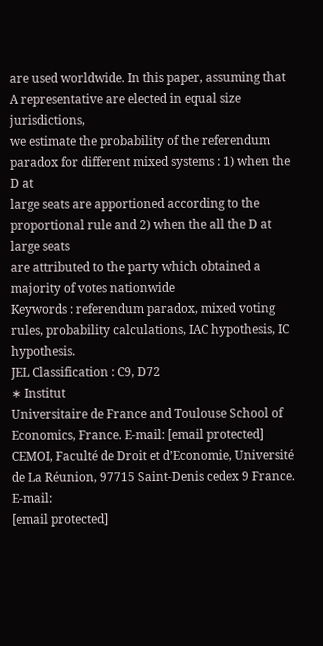are used worldwide. In this paper, assuming that A representative are elected in equal size jurisdictions,
we estimate the probability of the referendum paradox for different mixed systems : 1) when the D at
large seats are apportioned according to the proportional rule and 2) when the all the D at large seats
are attributed to the party which obtained a majority of votes nationwide
Keywords : referendum paradox, mixed voting rules, probability calculations, IAC hypothesis, IC hypothesis.
JEL Classification : C9, D72
∗ Institut
Universitaire de France and Toulouse School of Economics, France. E-mail: [email protected]
CEMOI, Faculté de Droit et d’Economie, Université de La Réunion, 97715 Saint-Denis cedex 9 France. E-mail:
[email protected]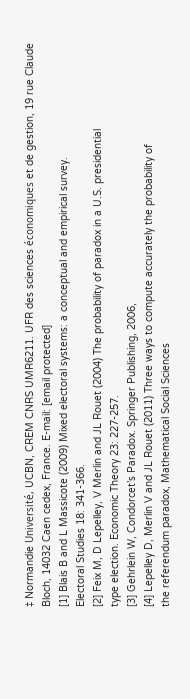‡ Normandie Université, UCBN, CREM CNRS UMR6211. UFR des sciences économiques et de gestion, 19 rue Claude
Bloch, 14032 Caen cedex, France. E-mail: [email protected]
[1] Blais B and L Massicote (2009) Mixed electoral systems: a conceptual and empirical survey.
Electoral Studies 18: 341-366.
[2] Feix M, D Lepelley, V Merlin and JL Rouet (2004) The probability of paradox in a U.S. presidential
type election. Economic Theory 23: 227-257.
[3] Gehrlein W, Condorcet’s Paradox. Springer Publishing, 2006,
[4] Lepelley D, Merlin V and JL Rouet (2011) Three ways to compute accurately the probability of
the referendum paradox, Mathematical Social Sciences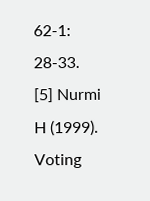62-1: 28-33.
[5] Nurmi H (1999). Voting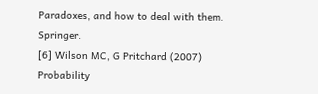Paradoxes, and how to deal with them. Springer.
[6] Wilson MC, G Pritchard (2007) Probability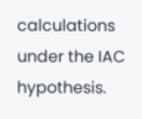calculations under the IAC hypothesis.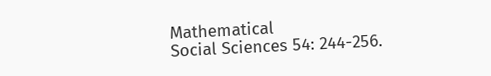Mathematical
Social Sciences 54: 244-256.